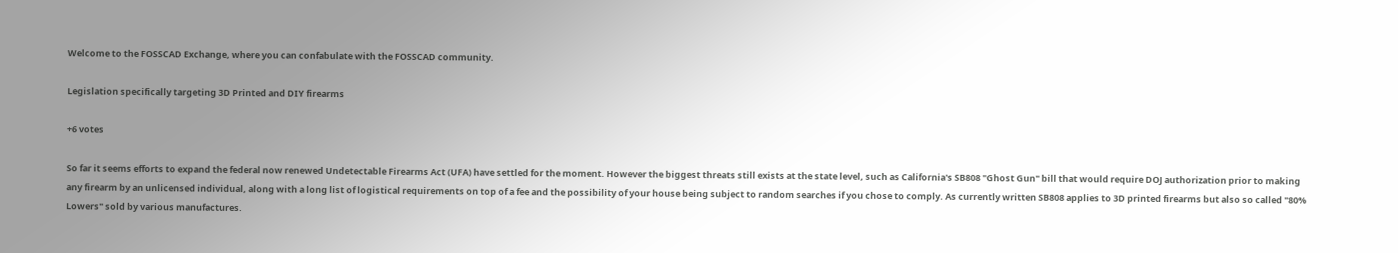Welcome to the FOSSCAD Exchange, where you can confabulate with the FOSSCAD community.

Legislation specifically targeting 3D Printed and DIY firearms

+6 votes

So far it seems efforts to expand the federal now renewed Undetectable Firearms Act (UFA) have settled for the moment. However the biggest threats still exists at the state level, such as California's SB808 "Ghost Gun" bill that would require DOJ authorization prior to making any firearm by an unlicensed individual, along with a long list of logistical requirements on top of a fee and the possibility of your house being subject to random searches if you chose to comply. As currently written SB808 applies to 3D printed firearms but also so called "80% Lowers" sold by various manufactures.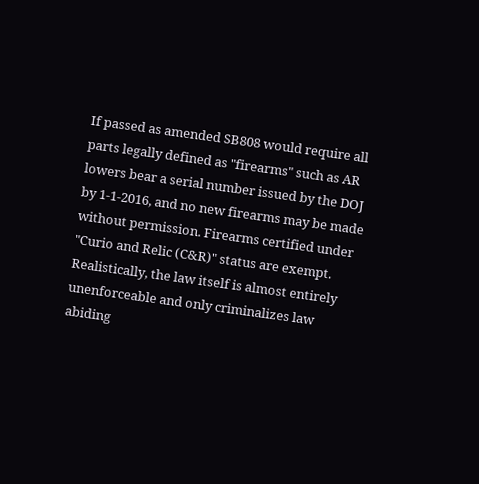If passed as amended SB808 would require all parts legally defined as "firearms" such as AR lowers bear a serial number issued by the DOJ by 1-1-2016, and no new firearms may be made without permission. Firearms certified under "Curio and Relic (C&R)" status are exempt. Realistically, the law itself is almost entirely unenforceable and only criminalizes law abiding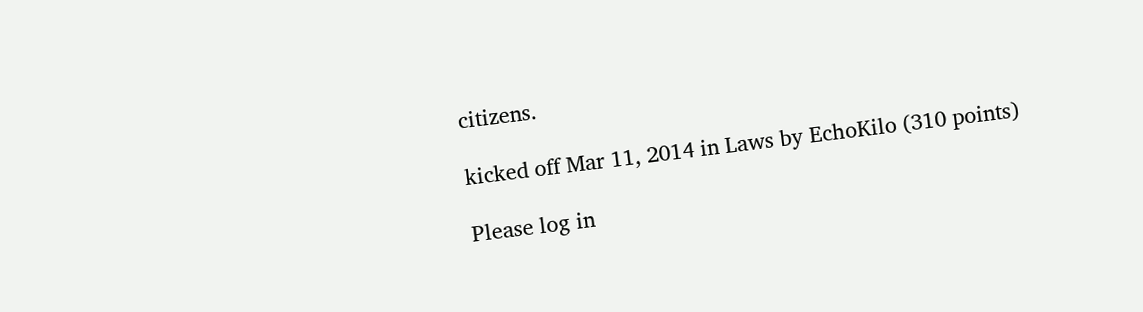citizens.

kicked off Mar 11, 2014 in Laws by EchoKilo (310 points)

Please log in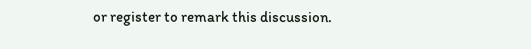or register to remark this discussion.